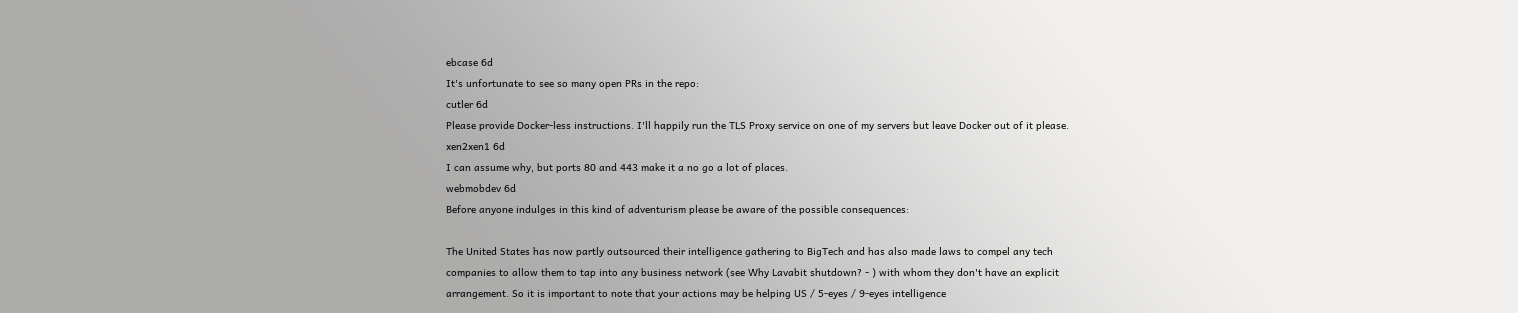ebcase 6d
It's unfortunate to see so many open PRs in the repo:
cutler 6d
Please provide Docker-less instructions. I'll happily run the TLS Proxy service on one of my servers but leave Docker out of it please.
xen2xen1 6d
I can assume why, but ports 80 and 443 make it a no go a lot of places.
webmobdev 6d
Before anyone indulges in this kind of adventurism please be aware of the possible consequences:

The United States has now partly outsourced their intelligence gathering to BigTech and has also made laws to compel any tech companies to allow them to tap into any business network (see Why Lavabit shutdown? - ) with whom they don't have an explicit arrangement. So it is important to note that your actions may be helping US / 5-eyes / 9-eyes intelligence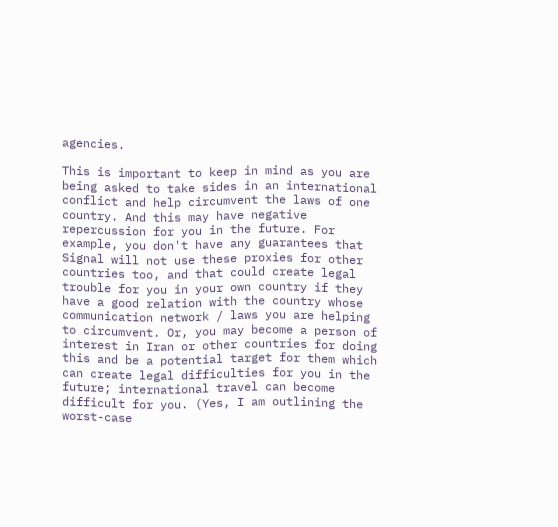agencies.

This is important to keep in mind as you are being asked to take sides in an international conflict and help circumvent the laws of one country. And this may have negative repercussion for you in the future. For example, you don't have any guarantees that Signal will not use these proxies for other countries too, and that could create legal trouble for you in your own country if they have a good relation with the country whose communication network / laws you are helping to circumvent. Or, you may become a person of interest in Iran or other countries for doing this and be a potential target for them which can create legal difficulties for you in the future; international travel can become difficult for you. (Yes, I am outlining the worst-case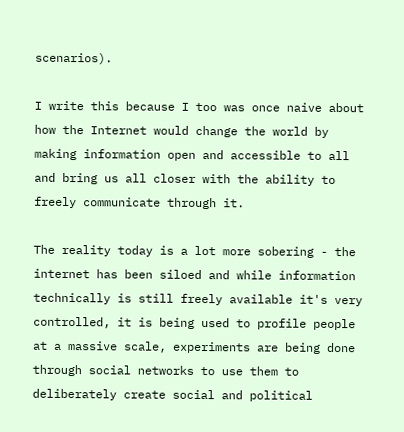scenarios).

I write this because I too was once naive about how the Internet would change the world by making information open and accessible to all and bring us all closer with the ability to freely communicate through it.

The reality today is a lot more sobering - the internet has been siloed and while information technically is still freely available it's very controlled, it is being used to profile people at a massive scale, experiments are being done through social networks to use them to deliberately create social and political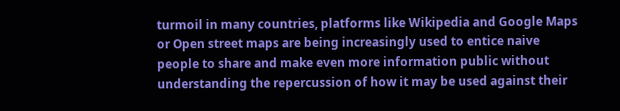turmoil in many countries, platforms like Wikipedia and Google Maps or Open street maps are being increasingly used to entice naive people to share and make even more information public without understanding the repercussion of how it may be used against their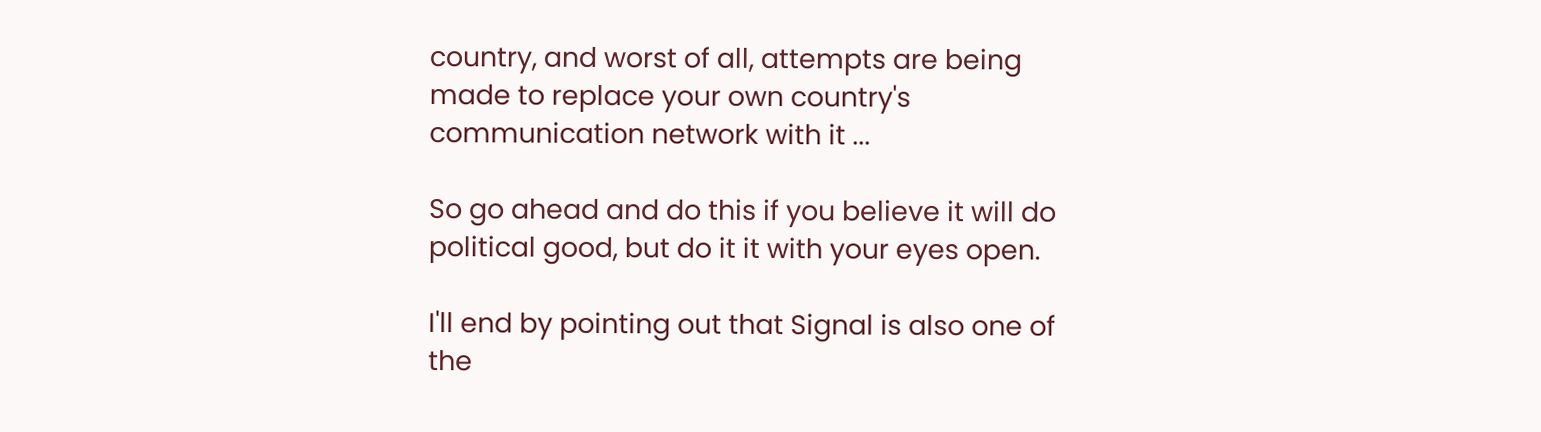country, and worst of all, attempts are being made to replace your own country's communication network with it ...

So go ahead and do this if you believe it will do political good, but do it it with your eyes open.

I'll end by pointing out that Signal is also one of the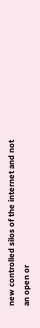new controlled silos of the internet and not an open or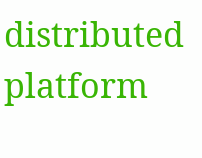distributed platform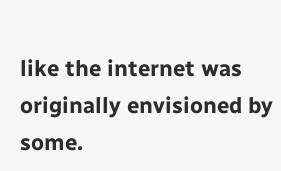like the internet was originally envisioned by some.